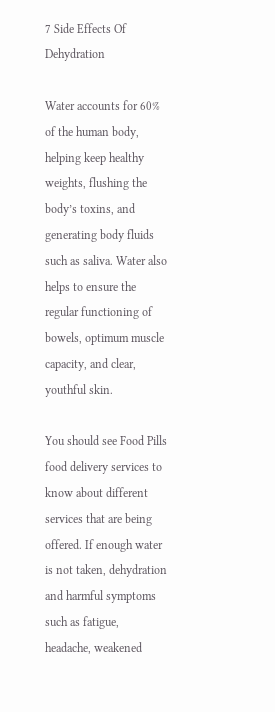7 Side Effects Of Dehydration

Water accounts for 60% of the human body, helping keep healthy weights, flushing the body’s toxins, and generating body fluids such as saliva. Water also helps to ensure the regular functioning of bowels, optimum muscle capacity, and clear, youthful skin.

You should see Food Pills food delivery services to know about different services that are being offered. If enough water is not taken, dehydration and harmful symptoms such as fatigue, headache, weakened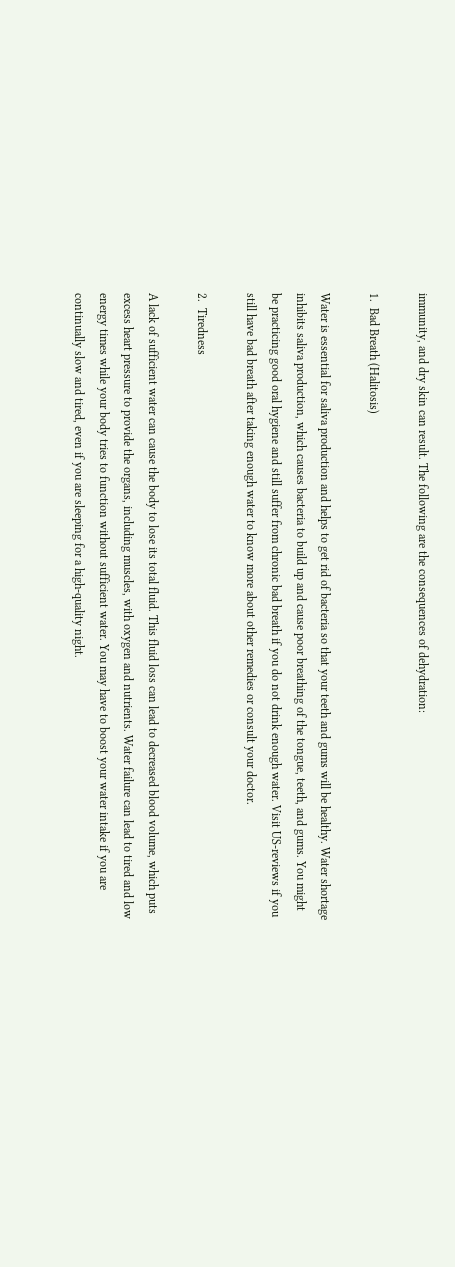immunity, and dry skin can result. The following are the consequences of dehydration:

1.  Bad Breath (Halitosis)

Water is essential for saliva production and helps to get rid of bacteria so that your teeth and gums will be healthy. Water shortage inhibits saliva production, which causes bacteria to build up and cause poor breathing of the tongue, teeth, and gums. You might be practicing good oral hygiene and still suffer from chronic bad breath if you do not drink enough water. Visit US-reviews if you still have bad breath after taking enough water to know more about other remedies or consult your doctor.

2.  Tiredness

A lack of sufficient water can cause the body to lose its total fluid. This fluid loss can lead to decreased blood volume, which puts excess heart pressure to provide the organs, including muscles, with oxygen and nutrients. Water failure can lead to tired and low energy times while your body tries to function without sufficient water. You may have to boost your water intake if you are continually slow and tired, even if you are sleeping for a high-quality night.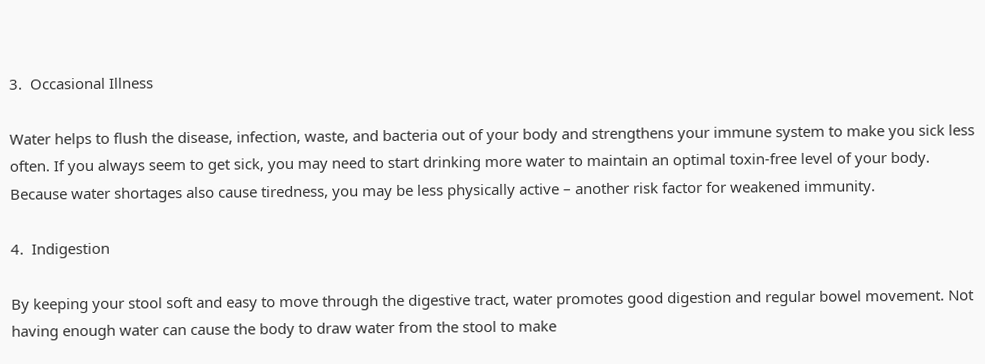3.  Occasional Illness

Water helps to flush the disease, infection, waste, and bacteria out of your body and strengthens your immune system to make you sick less often. If you always seem to get sick, you may need to start drinking more water to maintain an optimal toxin-free level of your body. Because water shortages also cause tiredness, you may be less physically active – another risk factor for weakened immunity.

4.  Indigestion

By keeping your stool soft and easy to move through the digestive tract, water promotes good digestion and regular bowel movement. Not having enough water can cause the body to draw water from the stool to make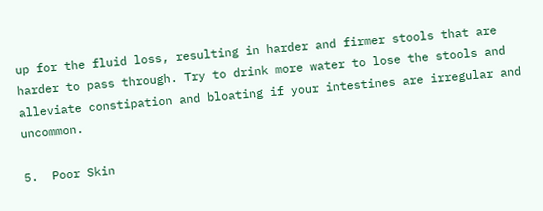up for the fluid loss, resulting in harder and firmer stools that are harder to pass through. Try to drink more water to lose the stools and alleviate constipation and bloating if your intestines are irregular and uncommon.

5.  Poor Skin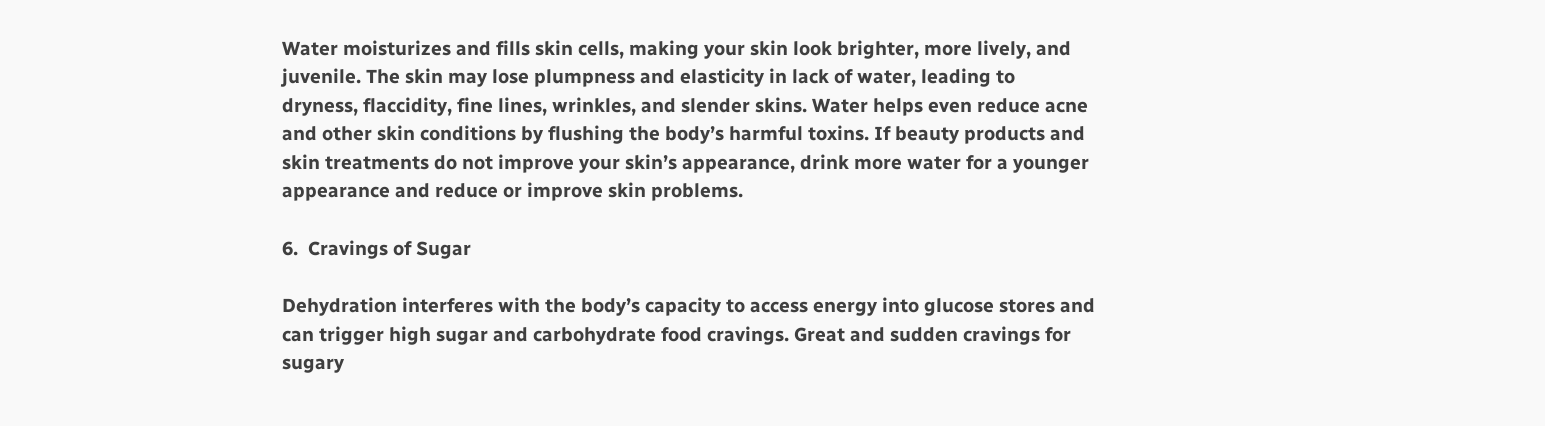Water moisturizes and fills skin cells, making your skin look brighter, more lively, and juvenile. The skin may lose plumpness and elasticity in lack of water, leading to dryness, flaccidity, fine lines, wrinkles, and slender skins. Water helps even reduce acne and other skin conditions by flushing the body’s harmful toxins. If beauty products and skin treatments do not improve your skin’s appearance, drink more water for a younger appearance and reduce or improve skin problems.

6.  Cravings of Sugar

Dehydration interferes with the body’s capacity to access energy into glucose stores and can trigger high sugar and carbohydrate food cravings. Great and sudden cravings for sugary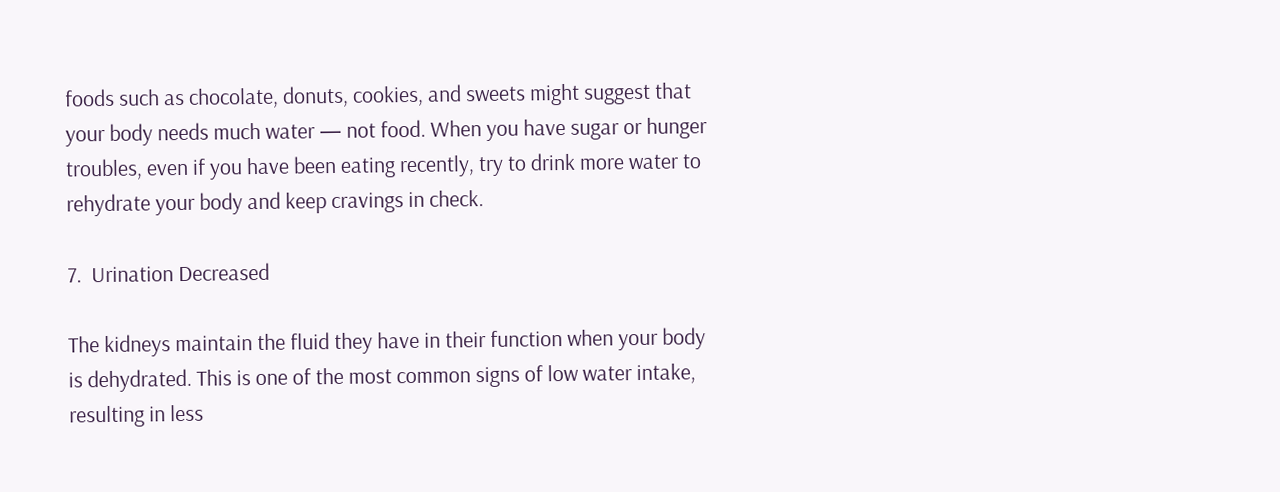foods such as chocolate, donuts, cookies, and sweets might suggest that your body needs much water — not food. When you have sugar or hunger troubles, even if you have been eating recently, try to drink more water to rehydrate your body and keep cravings in check.

7.  Urination Decreased

The kidneys maintain the fluid they have in their function when your body is dehydrated. This is one of the most common signs of low water intake, resulting in less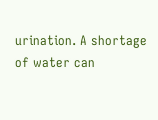urination. A shortage of water can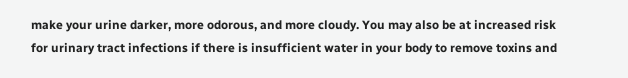make your urine darker, more odorous, and more cloudy. You may also be at increased risk for urinary tract infections if there is insufficient water in your body to remove toxins and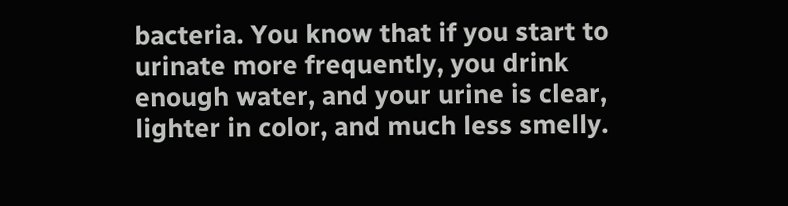bacteria. You know that if you start to urinate more frequently, you drink enough water, and your urine is clear, lighter in color, and much less smelly.